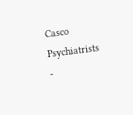Casco Psychiatrists -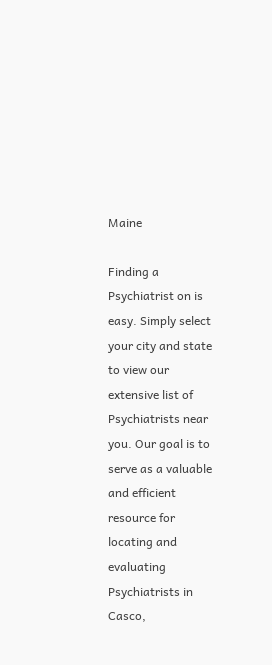Maine

Finding a Psychiatrist on is easy. Simply select your city and state to view our extensive list of Psychiatrists near you. Our goal is to serve as a valuable and efficient resource for locating and evaluating Psychiatrists in Casco,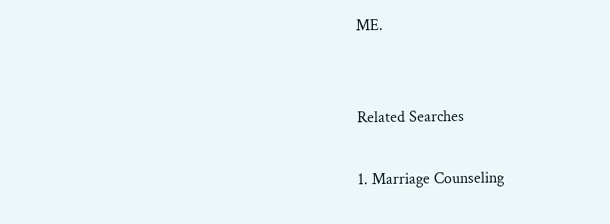ME.


Related Searches

1. Marriage Counseling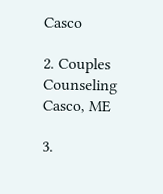Casco

2. Couples Counseling Casco, ME

3.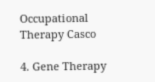Occupational Therapy Casco

4. Gene Therapy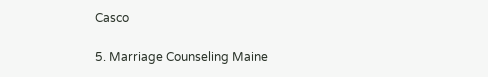Casco

5. Marriage Counseling Maine